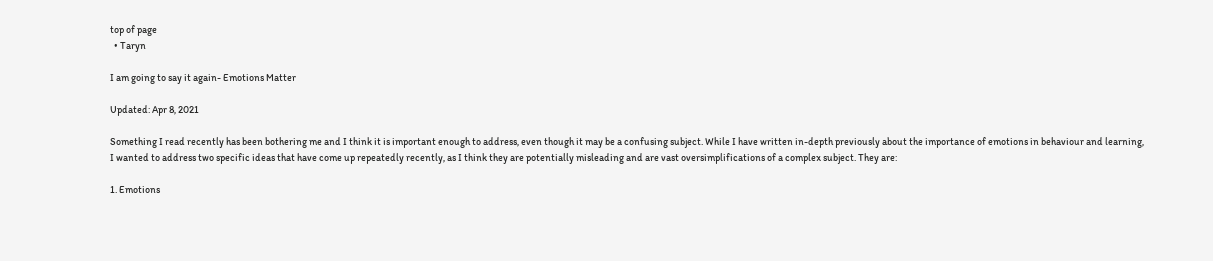top of page
  • Taryn

I am going to say it again- Emotions Matter

Updated: Apr 8, 2021

Something I read recently has been bothering me and I think it is important enough to address, even though it may be a confusing subject. While I have written in-depth previously about the importance of emotions in behaviour and learning, I wanted to address two specific ideas that have come up repeatedly recently, as I think they are potentially misleading and are vast oversimplifications of a complex subject. They are:

1. Emotions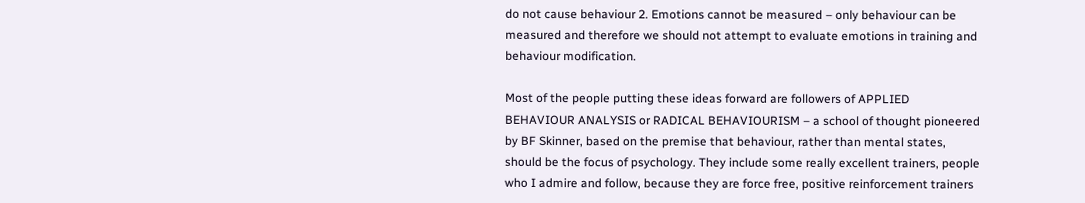do not cause behaviour 2. Emotions cannot be measured – only behaviour can be measured and therefore we should not attempt to evaluate emotions in training and behaviour modification.

Most of the people putting these ideas forward are followers of APPLIED BEHAVIOUR ANALYSIS or RADICAL BEHAVIOURISM – a school of thought pioneered by BF Skinner, based on the premise that behaviour, rather than mental states, should be the focus of psychology. They include some really excellent trainers, people who I admire and follow, because they are force free, positive reinforcement trainers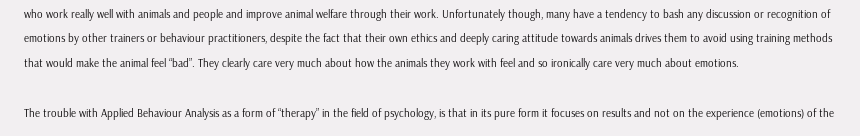who work really well with animals and people and improve animal welfare through their work. Unfortunately though, many have a tendency to bash any discussion or recognition of emotions by other trainers or behaviour practitioners, despite the fact that their own ethics and deeply caring attitude towards animals drives them to avoid using training methods that would make the animal feel “bad”. They clearly care very much about how the animals they work with feel and so ironically care very much about emotions.

The trouble with Applied Behaviour Analysis as a form of “therapy” in the field of psychology, is that in its pure form it focuses on results and not on the experience (emotions) of the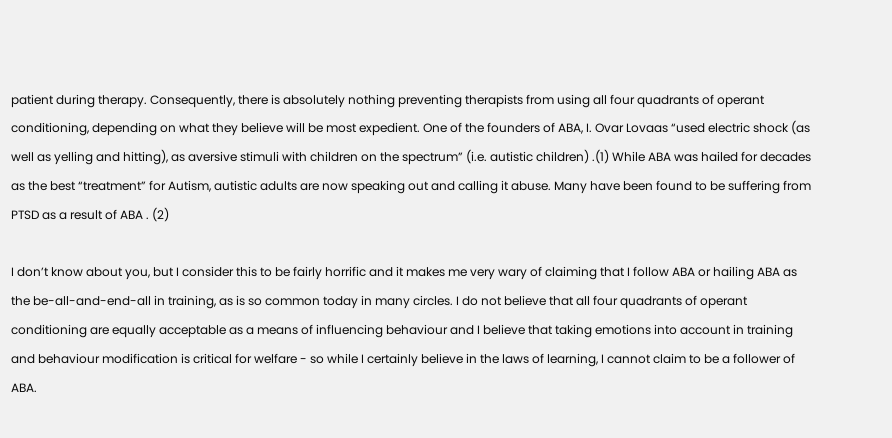patient during therapy. Consequently, there is absolutely nothing preventing therapists from using all four quadrants of operant conditioning, depending on what they believe will be most expedient. One of the founders of ABA, I. Ovar Lovaas “used electric shock (as well as yelling and hitting), as aversive stimuli with children on the spectrum” (i.e. autistic children) .(1) While ABA was hailed for decades as the best “treatment” for Autism, autistic adults are now speaking out and calling it abuse. Many have been found to be suffering from PTSD as a result of ABA . (2)

I don’t know about you, but I consider this to be fairly horrific and it makes me very wary of claiming that I follow ABA or hailing ABA as the be-all-and-end-all in training, as is so common today in many circles. I do not believe that all four quadrants of operant conditioning are equally acceptable as a means of influencing behaviour and I believe that taking emotions into account in training and behaviour modification is critical for welfare - so while I certainly believe in the laws of learning, I cannot claim to be a follower of ABA.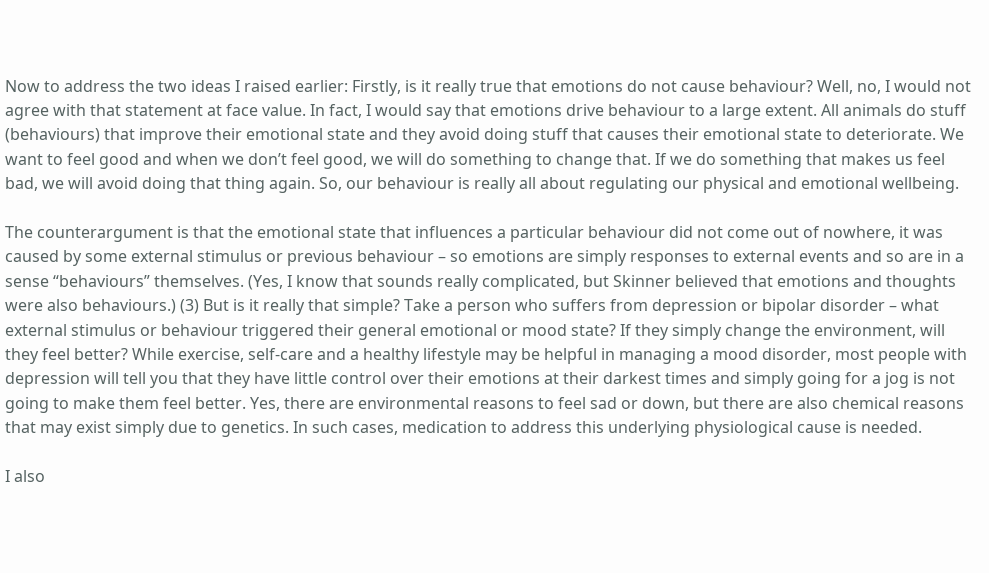Now to address the two ideas I raised earlier: Firstly, is it really true that emotions do not cause behaviour? Well, no, I would not agree with that statement at face value. In fact, I would say that emotions drive behaviour to a large extent. All animals do stuff (behaviours) that improve their emotional state and they avoid doing stuff that causes their emotional state to deteriorate. We want to feel good and when we don’t feel good, we will do something to change that. If we do something that makes us feel bad, we will avoid doing that thing again. So, our behaviour is really all about regulating our physical and emotional wellbeing.

The counterargument is that the emotional state that influences a particular behaviour did not come out of nowhere, it was caused by some external stimulus or previous behaviour – so emotions are simply responses to external events and so are in a sense “behaviours” themselves. (Yes, I know that sounds really complicated, but Skinner believed that emotions and thoughts were also behaviours.) (3) But is it really that simple? Take a person who suffers from depression or bipolar disorder – what external stimulus or behaviour triggered their general emotional or mood state? If they simply change the environment, will they feel better? While exercise, self-care and a healthy lifestyle may be helpful in managing a mood disorder, most people with depression will tell you that they have little control over their emotions at their darkest times and simply going for a jog is not going to make them feel better. Yes, there are environmental reasons to feel sad or down, but there are also chemical reasons that may exist simply due to genetics. In such cases, medication to address this underlying physiological cause is needed.

I also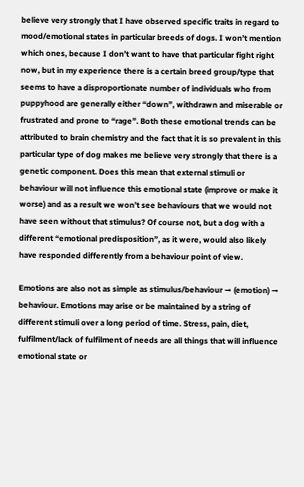believe very strongly that I have observed specific traits in regard to mood/emotional states in particular breeds of dogs. I won’t mention which ones, because I don’t want to have that particular fight right now, but in my experience there is a certain breed group/type that seems to have a disproportionate number of individuals who from puppyhood are generally either “down”, withdrawn and miserable or frustrated and prone to “rage”. Both these emotional trends can be attributed to brain chemistry and the fact that it is so prevalent in this particular type of dog makes me believe very strongly that there is a genetic component. Does this mean that external stimuli or behaviour will not influence this emotional state (improve or make it worse) and as a result we won’t see behaviours that we would not have seen without that stimulus? Of course not, but a dog with a different “emotional predisposition”, as it were, would also likely have responded differently from a behaviour point of view.

Emotions are also not as simple as stimulus/behaviour → (emotion) → behaviour. Emotions may arise or be maintained by a string of different stimuli over a long period of time. Stress, pain, diet, fulfilment/lack of fulfilment of needs are all things that will influence emotional state or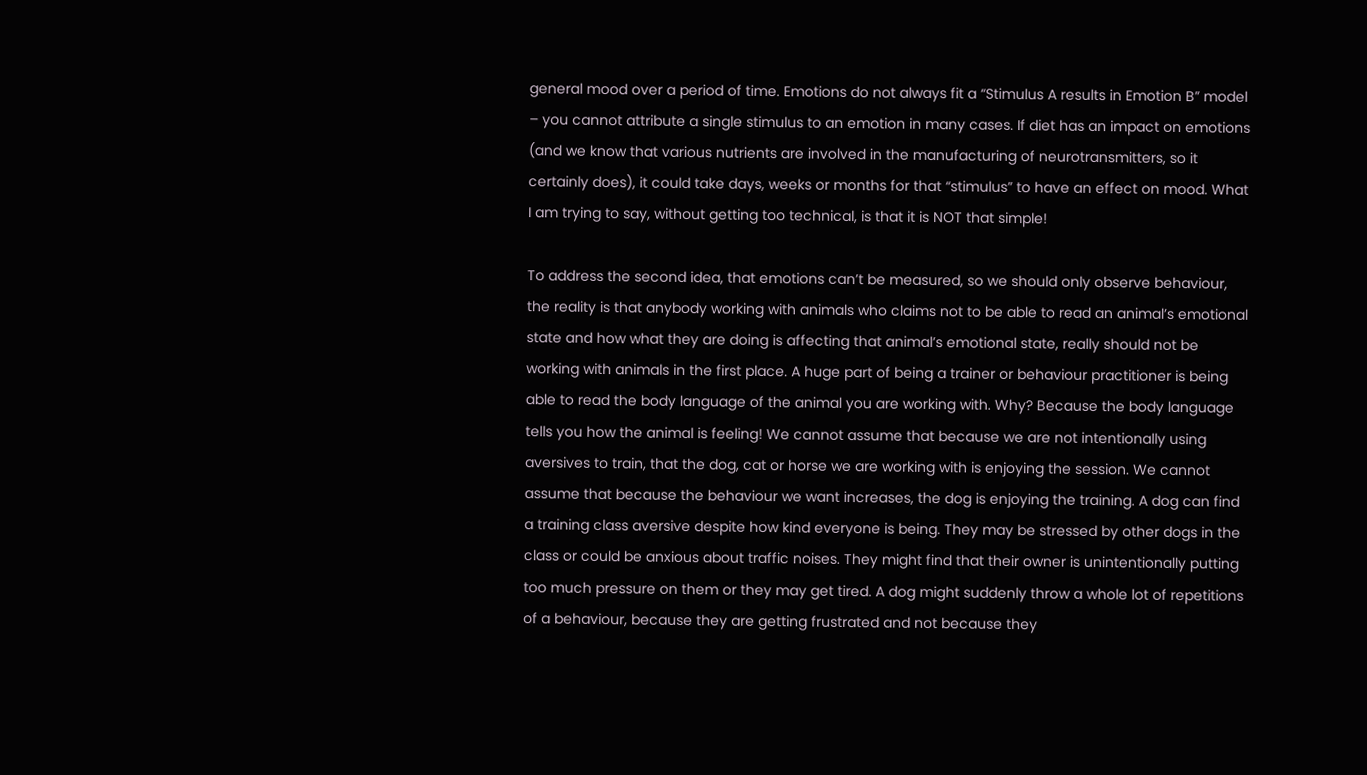general mood over a period of time. Emotions do not always fit a “Stimulus A results in Emotion B” model – you cannot attribute a single stimulus to an emotion in many cases. If diet has an impact on emotions (and we know that various nutrients are involved in the manufacturing of neurotransmitters, so it certainly does), it could take days, weeks or months for that “stimulus” to have an effect on mood. What I am trying to say, without getting too technical, is that it is NOT that simple!

To address the second idea, that emotions can’t be measured, so we should only observe behaviour, the reality is that anybody working with animals who claims not to be able to read an animal’s emotional state and how what they are doing is affecting that animal’s emotional state, really should not be working with animals in the first place. A huge part of being a trainer or behaviour practitioner is being able to read the body language of the animal you are working with. Why? Because the body language tells you how the animal is feeling! We cannot assume that because we are not intentionally using aversives to train, that the dog, cat or horse we are working with is enjoying the session. We cannot assume that because the behaviour we want increases, the dog is enjoying the training. A dog can find a training class aversive despite how kind everyone is being. They may be stressed by other dogs in the class or could be anxious about traffic noises. They might find that their owner is unintentionally putting too much pressure on them or they may get tired. A dog might suddenly throw a whole lot of repetitions of a behaviour, because they are getting frustrated and not because they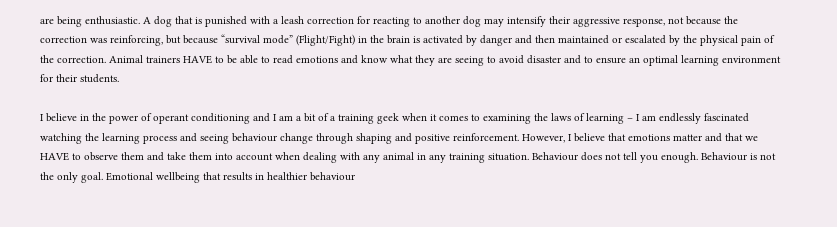are being enthusiastic. A dog that is punished with a leash correction for reacting to another dog may intensify their aggressive response, not because the correction was reinforcing, but because “survival mode” (Flight/Fight) in the brain is activated by danger and then maintained or escalated by the physical pain of the correction. Animal trainers HAVE to be able to read emotions and know what they are seeing to avoid disaster and to ensure an optimal learning environment for their students.

I believe in the power of operant conditioning and I am a bit of a training geek when it comes to examining the laws of learning – I am endlessly fascinated watching the learning process and seeing behaviour change through shaping and positive reinforcement. However, I believe that emotions matter and that we HAVE to observe them and take them into account when dealing with any animal in any training situation. Behaviour does not tell you enough. Behaviour is not the only goal. Emotional wellbeing that results in healthier behaviour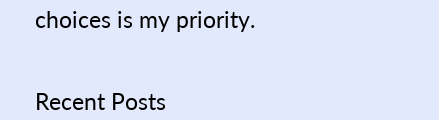choices is my priority.


Recent Posts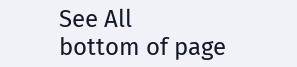See All
bottom of page